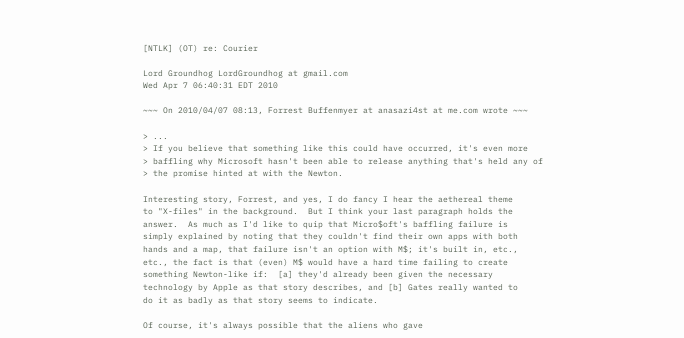[NTLK] (OT) re: Courier

Lord Groundhog LordGroundhog at gmail.com
Wed Apr 7 06:40:31 EDT 2010

~~~ On 2010/04/07 08:13, Forrest Buffenmyer at anasazi4st at me.com wrote ~~~

> ...
> If you believe that something like this could have occurred, it's even more
> baffling why Microsoft hasn't been able to release anything that's held any of
> the promise hinted at with the Newton.

Interesting story, Forrest, and yes, I do fancy I hear the aethereal theme
to "X-files" in the background.  But I think your last paragraph holds the
answer.  As much as I'd like to quip that Micro$oft's baffling failure is
simply explained by noting that they couldn't find their own apps with both
hands and a map, that failure isn't an option with M$; it's built in, etc.,
etc., the fact is that (even) M$ would have a hard time failing to create
something Newton-like if:  [a] they'd already been given the necessary
technology by Apple as that story describes, and [b] Gates really wanted to
do it as badly as that story seems to indicate.

Of course, it's always possible that the aliens who gave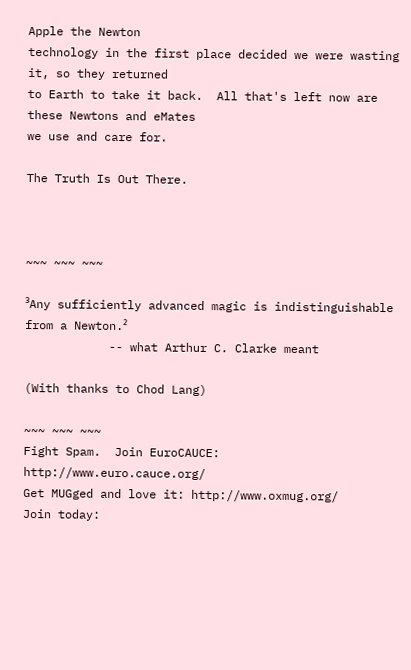Apple the Newton
technology in the first place decided we were wasting it, so they returned
to Earth to take it back.  All that's left now are these Newtons and eMates
we use and care for.

The Truth Is Out There.



~~~ ~~~ ~~~

³Any sufficiently advanced magic is indistinguishable from a Newton.²
            -- what Arthur C. Clarke meant

(With thanks to Chod Lang)

~~~ ~~~ ~~~
Fight Spam.  Join EuroCAUCE: http://www.euro.cauce.org/
Get MUGged and love it: http://www.oxmug.org/
Join today: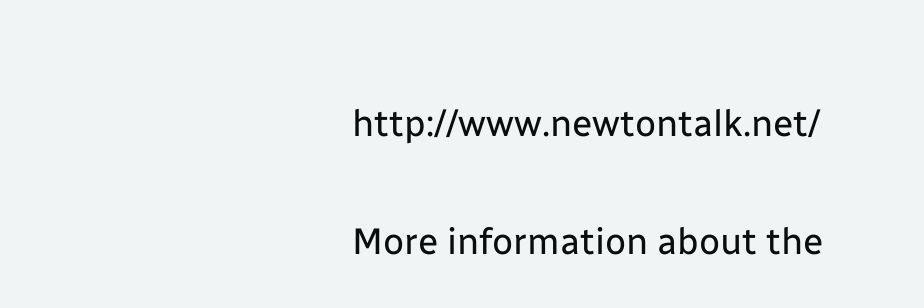http://www.newtontalk.net/

More information about the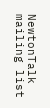NewtonTalk mailing list